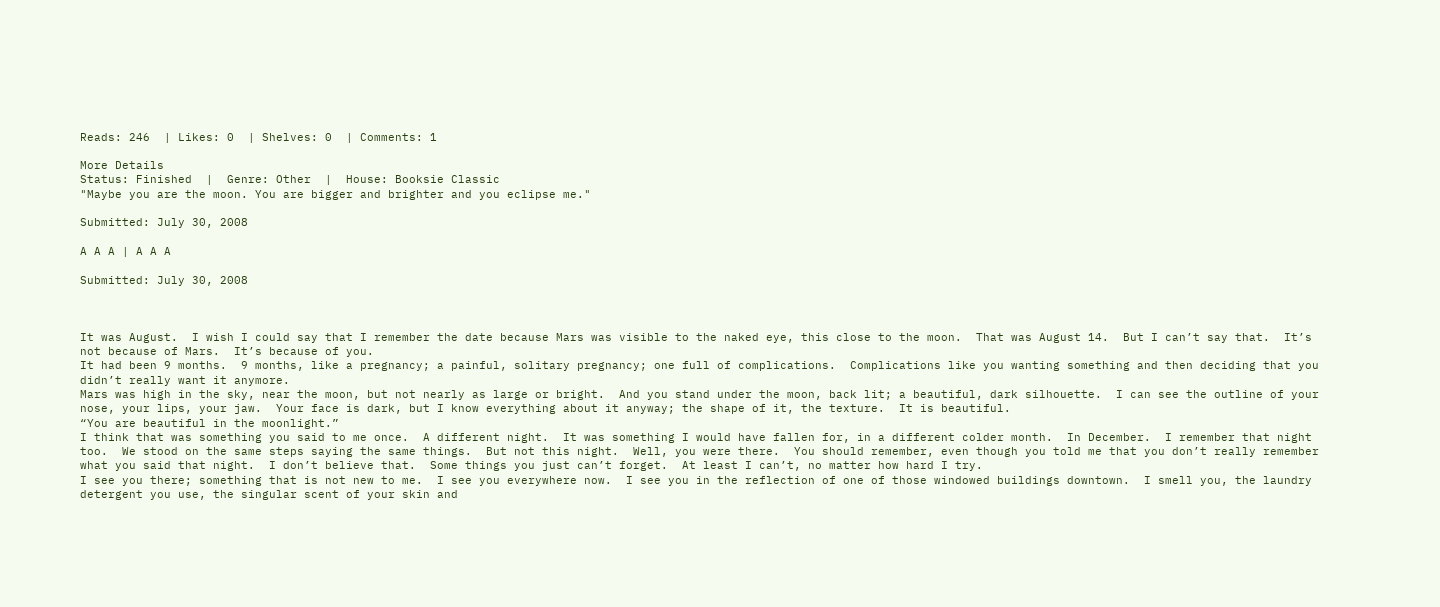Reads: 246  | Likes: 0  | Shelves: 0  | Comments: 1

More Details
Status: Finished  |  Genre: Other  |  House: Booksie Classic
"Maybe you are the moon. You are bigger and brighter and you eclipse me."

Submitted: July 30, 2008

A A A | A A A

Submitted: July 30, 2008



It was August.  I wish I could say that I remember the date because Mars was visible to the naked eye, this close to the moon.  That was August 14.  But I can’t say that.  It’s not because of Mars.  It’s because of you.
It had been 9 months.  9 months, like a pregnancy; a painful, solitary pregnancy; one full of complications.  Complications like you wanting something and then deciding that you didn’t really want it anymore.
Mars was high in the sky, near the moon, but not nearly as large or bright.  And you stand under the moon, back lit; a beautiful, dark silhouette.  I can see the outline of your nose, your lips, your jaw.  Your face is dark, but I know everything about it anyway; the shape of it, the texture.  It is beautiful.
“You are beautiful in the moonlight.”
I think that was something you said to me once.  A different night.  It was something I would have fallen for, in a different colder month.  In December.  I remember that night too.  We stood on the same steps saying the same things.  But not this night.  Well, you were there.  You should remember, even though you told me that you don’t really remember what you said that night.  I don’t believe that.  Some things you just can’t forget.  At least I can’t, no matter how hard I try.
I see you there; something that is not new to me.  I see you everywhere now.  I see you in the reflection of one of those windowed buildings downtown.  I smell you, the laundry detergent you use, the singular scent of your skin and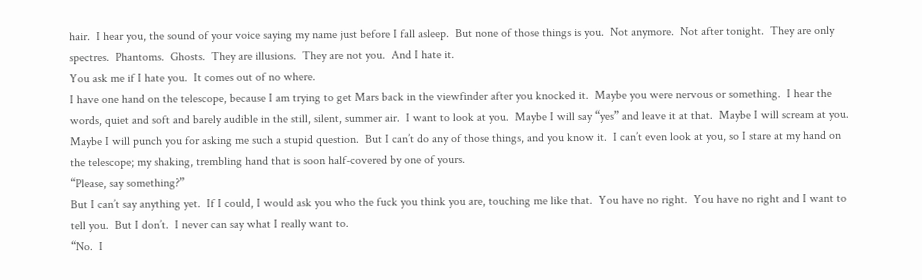hair.  I hear you, the sound of your voice saying my name just before I fall asleep.  But none of those things is you.  Not anymore.  Not after tonight.  They are only spectres.  Phantoms.  Ghosts.  They are illusions.  They are not you.  And I hate it.
You ask me if I hate you.  It comes out of no where.
I have one hand on the telescope, because I am trying to get Mars back in the viewfinder after you knocked it.  Maybe you were nervous or something.  I hear the words, quiet and soft and barely audible in the still, silent, summer air.  I want to look at you.  Maybe I will say “yes” and leave it at that.  Maybe I will scream at you.  Maybe I will punch you for asking me such a stupid question.  But I can’t do any of those things, and you know it.  I can’t even look at you, so I stare at my hand on the telescope; my shaking, trembling hand that is soon half-covered by one of yours.
“Please, say something?”
But I can’t say anything yet.  If I could, I would ask you who the fuck you think you are, touching me like that.  You have no right.  You have no right and I want to tell you.  But I don’t.  I never can say what I really want to.
“No.  I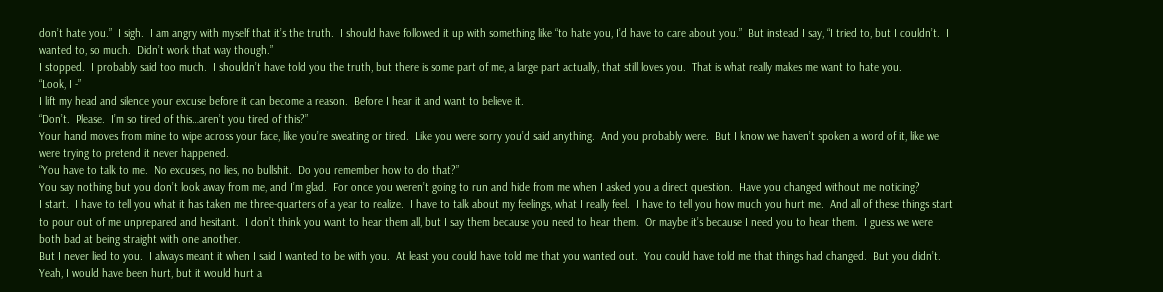don’t hate you.”  I sigh.  I am angry with myself that it’s the truth.  I should have followed it up with something like “to hate you, I’d have to care about you.”  But instead I say, “I tried to, but I couldn’t.  I wanted to, so much.  Didn’t work that way though.”
I stopped.  I probably said too much.  I shouldn’t have told you the truth, but there is some part of me, a large part actually, that still loves you.  That is what really makes me want to hate you.
“Look, I -”
I lift my head and silence your excuse before it can become a reason.  Before I hear it and want to believe it.
“Don’t.  Please.  I’m so tired of this…aren’t you tired of this?”
Your hand moves from mine to wipe across your face, like you’re sweating or tired.  Like you were sorry you’d said anything.  And you probably were.  But I know we haven’t spoken a word of it, like we were trying to pretend it never happened.
“You have to talk to me.  No excuses, no lies, no bullshit.  Do you remember how to do that?”
You say nothing but you don’t look away from me, and I’m glad.  For once you weren’t going to run and hide from me when I asked you a direct question.  Have you changed without me noticing?
I start.  I have to tell you what it has taken me three-quarters of a year to realize.  I have to talk about my feelings, what I really feel.  I have to tell you how much you hurt me.  And all of these things start to pour out of me unprepared and hesitant.  I don’t think you want to hear them all, but I say them because you need to hear them.  Or maybe it’s because I need you to hear them.  I guess we were both bad at being straight with one another.
But I never lied to you.  I always meant it when I said I wanted to be with you.  At least you could have told me that you wanted out.  You could have told me that things had changed.  But you didn’t.  Yeah, I would have been hurt, but it would hurt a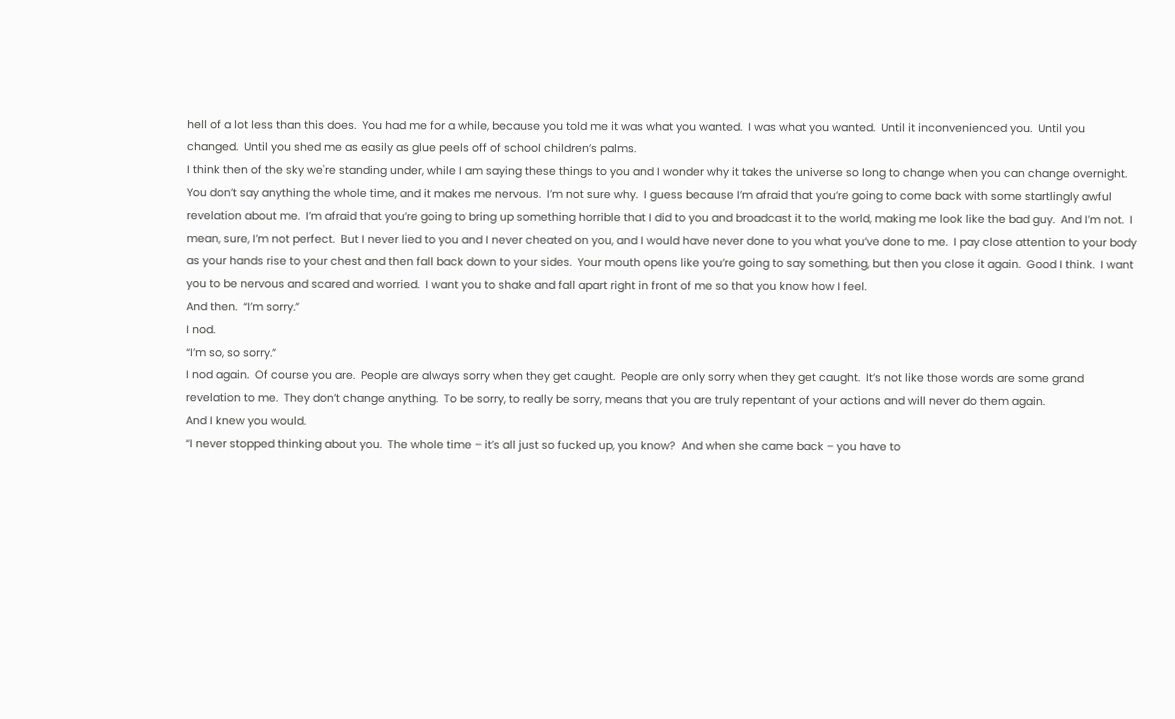hell of a lot less than this does.  You had me for a while, because you told me it was what you wanted.  I was what you wanted.  Until it inconvenienced you.  Until you changed.  Until you shed me as easily as glue peels off of school children’s palms.
I think then of the sky we're standing under, while I am saying these things to you and I wonder why it takes the universe so long to change when you can change overnight.
You don’t say anything the whole time, and it makes me nervous.  I’m not sure why.  I guess because I’m afraid that you’re going to come back with some startlingly awful revelation about me.  I’m afraid that you’re going to bring up something horrible that I did to you and broadcast it to the world, making me look like the bad guy.  And I’m not.  I mean, sure, I’m not perfect.  But I never lied to you and I never cheated on you, and I would have never done to you what you’ve done to me.  I pay close attention to your body as your hands rise to your chest and then fall back down to your sides.  Your mouth opens like you’re going to say something, but then you close it again.  Good I think.  I want you to be nervous and scared and worried.  I want you to shake and fall apart right in front of me so that you know how I feel.
And then.  “I’m sorry.”
I nod.
“I’m so, so sorry.”
I nod again.  Of course you are.  People are always sorry when they get caught.  People are only sorry when they get caught.  It’s not like those words are some grand revelation to me.  They don’t change anything.  To be sorry, to really be sorry, means that you are truly repentant of your actions and will never do them again.
And I knew you would.
“I never stopped thinking about you.  The whole time – it’s all just so fucked up, you know?  And when she came back – you have to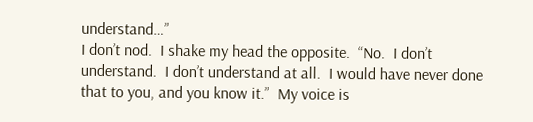understand…”
I don’t nod.  I shake my head the opposite.  “No.  I don’t understand.  I don’t understand at all.  I would have never done that to you, and you know it.”  My voice is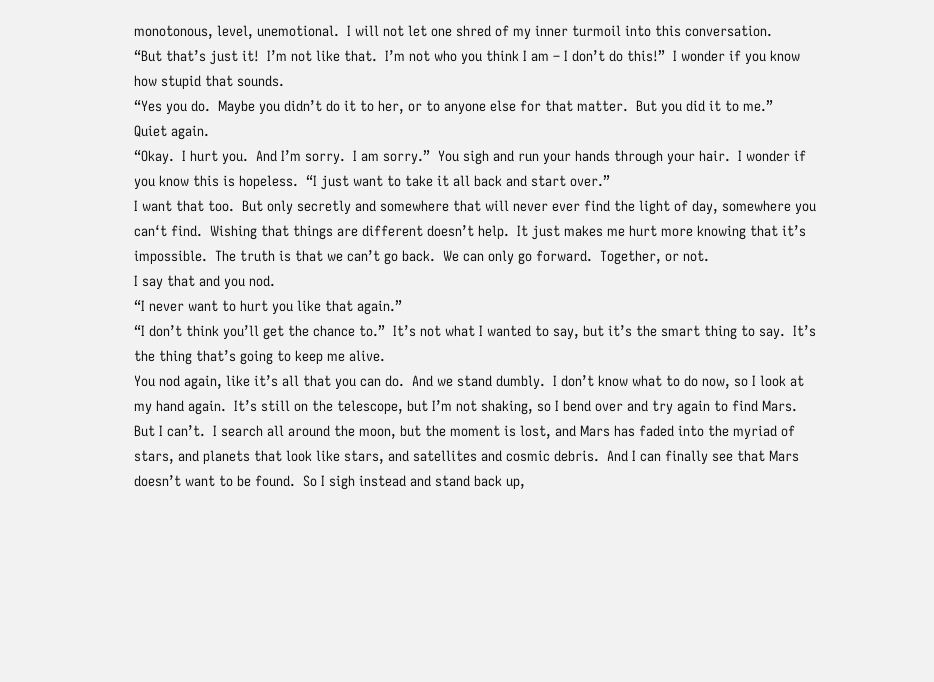monotonous, level, unemotional.  I will not let one shred of my inner turmoil into this conversation.
“But that’s just it!  I’m not like that.  I’m not who you think I am – I don’t do this!”  I wonder if you know how stupid that sounds.
“Yes you do.  Maybe you didn’t do it to her, or to anyone else for that matter.  But you did it to me.”
Quiet again.
“Okay.  I hurt you.  And I’m sorry.  I am sorry.”  You sigh and run your hands through your hair.  I wonder if you know this is hopeless.  “I just want to take it all back and start over.”
I want that too.  But only secretly and somewhere that will never ever find the light of day, somewhere you can‘t find.  Wishing that things are different doesn’t help.  It just makes me hurt more knowing that it’s impossible.  The truth is that we can’t go back.  We can only go forward.  Together, or not.
I say that and you nod.
“I never want to hurt you like that again.”
“I don’t think you’ll get the chance to.”  It’s not what I wanted to say, but it’s the smart thing to say.  It’s the thing that’s going to keep me alive.
You nod again, like it’s all that you can do.  And we stand dumbly.  I don’t know what to do now, so I look at my hand again.  It’s still on the telescope, but I’m not shaking, so I bend over and try again to find Mars.  But I can’t.  I search all around the moon, but the moment is lost, and Mars has faded into the myriad of stars, and planets that look like stars, and satellites and cosmic debris.  And I can finally see that Mars doesn’t want to be found.  So I sigh instead and stand back up,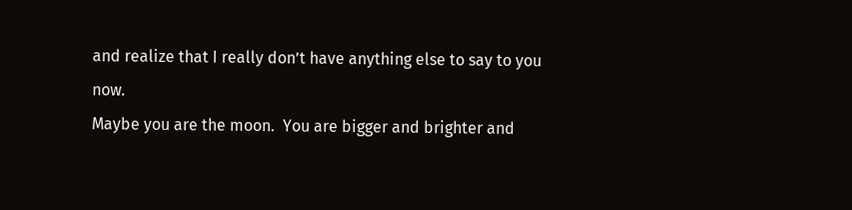and realize that I really don’t have anything else to say to you now.
Maybe you are the moon.  You are bigger and brighter and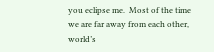you eclipse me.  Most of the time we are far away from each other, world’s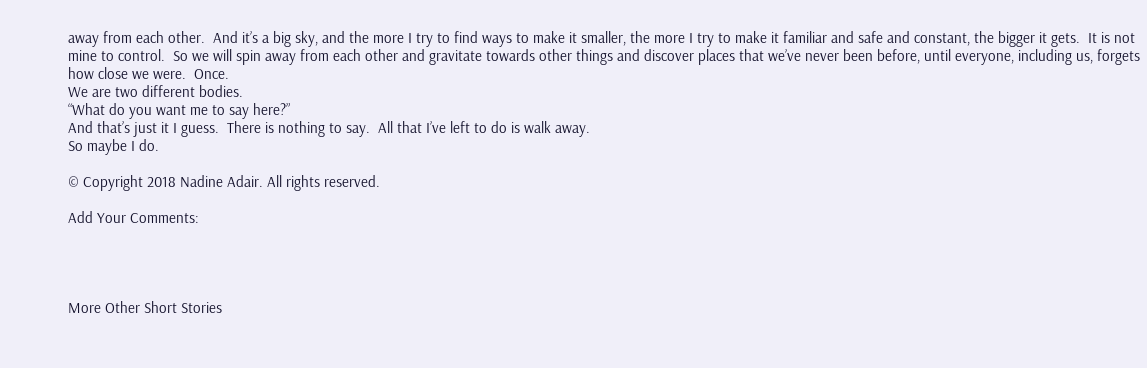away from each other.  And it’s a big sky, and the more I try to find ways to make it smaller, the more I try to make it familiar and safe and constant, the bigger it gets.  It is not mine to control.  So we will spin away from each other and gravitate towards other things and discover places that we’ve never been before, until everyone, including us, forgets how close we were.  Once.
We are two different bodies.
“What do you want me to say here?”
And that’s just it I guess.  There is nothing to say.  All that I’ve left to do is walk away.
So maybe I do.

© Copyright 2018 Nadine Adair. All rights reserved.

Add Your Comments:




More Other Short Stories